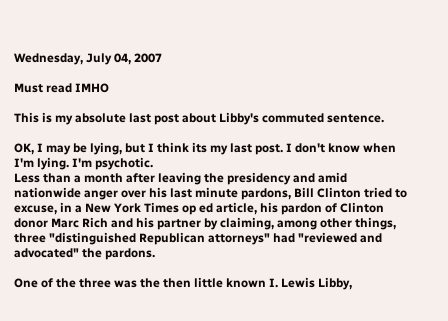Wednesday, July 04, 2007

Must read IMHO

This is my absolute last post about Libby's commuted sentence.

OK, I may be lying, but I think its my last post. I don't know when I'm lying. I'm psychotic.
Less than a month after leaving the presidency and amid nationwide anger over his last minute pardons, Bill Clinton tried to excuse, in a New York Times op ed article, his pardon of Clinton donor Marc Rich and his partner by claiming, among other things, three "distinguished Republican attorneys" had "reviewed and advocated" the pardons.

One of the three was the then little known I. Lewis Libby,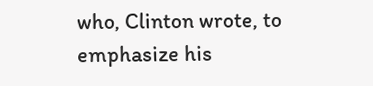who, Clinton wrote, to emphasize his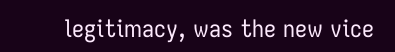legitimacy, was the new vice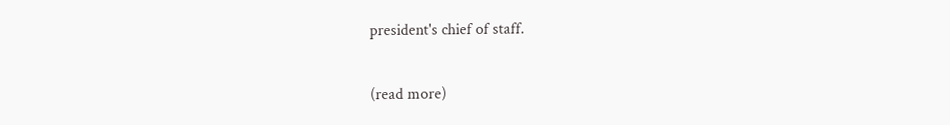president's chief of staff.

(read more)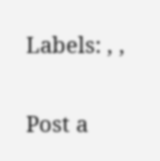Labels: , ,


Post a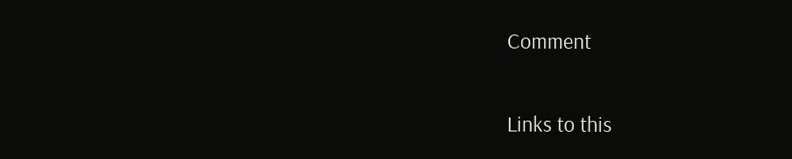Comment

Links to this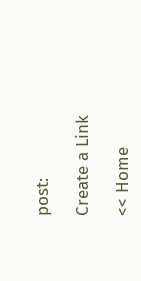post:

Create a Link

<< Home